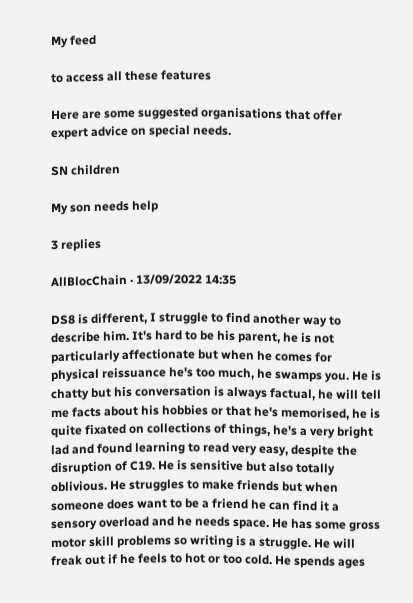My feed

to access all these features

Here are some suggested organisations that offer expert advice on special needs.

SN children

My son needs help

3 replies

AllBlocChain · 13/09/2022 14:35

DS8 is different, I struggle to find another way to describe him. It's hard to be his parent, he is not particularly affectionate but when he comes for physical reissuance he's too much, he swamps you. He is chatty but his conversation is always factual, he will tell me facts about his hobbies or that he's memorised, he is quite fixated on collections of things, he's a very bright lad and found learning to read very easy, despite the disruption of C19. He is sensitive but also totally oblivious. He struggles to make friends but when someone does want to be a friend he can find it a sensory overload and he needs space. He has some gross motor skill problems so writing is a struggle. He will freak out if he feels to hot or too cold. He spends ages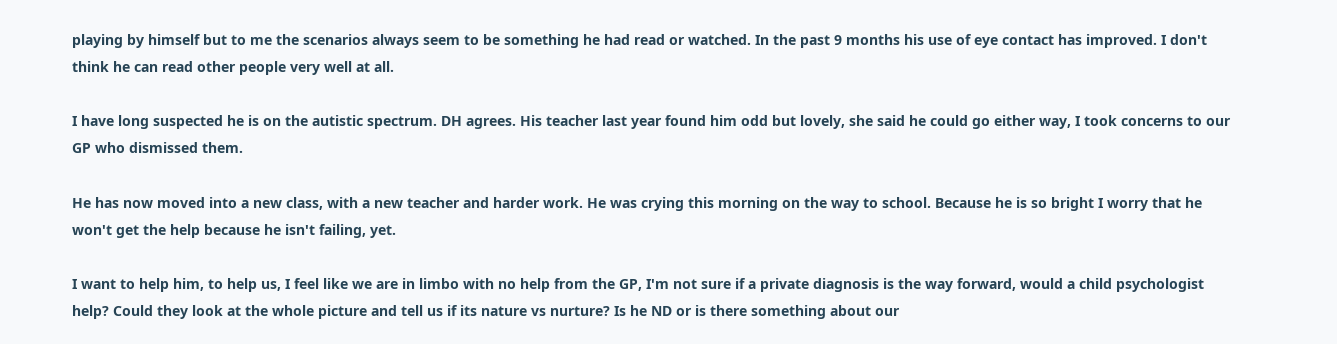playing by himself but to me the scenarios always seem to be something he had read or watched. In the past 9 months his use of eye contact has improved. I don't think he can read other people very well at all.

I have long suspected he is on the autistic spectrum. DH agrees. His teacher last year found him odd but lovely, she said he could go either way, I took concerns to our GP who dismissed them.

He has now moved into a new class, with a new teacher and harder work. He was crying this morning on the way to school. Because he is so bright I worry that he won't get the help because he isn't failing, yet.

I want to help him, to help us, I feel like we are in limbo with no help from the GP, I'm not sure if a private diagnosis is the way forward, would a child psychologist help? Could they look at the whole picture and tell us if its nature vs nurture? Is he ND or is there something about our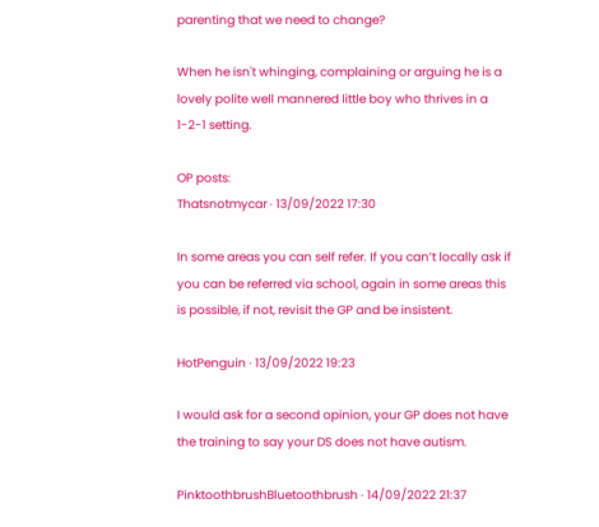parenting that we need to change?

When he isn't whinging, complaining or arguing he is a lovely polite well mannered little boy who thrives in a 1-2-1 setting.

OP posts:
Thatsnotmycar · 13/09/2022 17:30

In some areas you can self refer. If you can’t locally ask if you can be referred via school, again in some areas this is possible, if not, revisit the GP and be insistent.

HotPenguin · 13/09/2022 19:23

I would ask for a second opinion, your GP does not have the training to say your DS does not have autism.

PinktoothbrushBluetoothbrush · 14/09/2022 21:37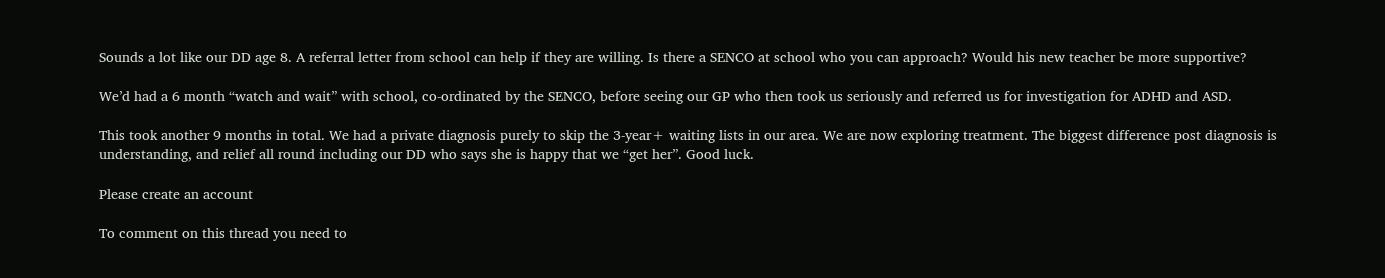Sounds a lot like our DD age 8. A referral letter from school can help if they are willing. Is there a SENCO at school who you can approach? Would his new teacher be more supportive?

We’d had a 6 month “watch and wait” with school, co-ordinated by the SENCO, before seeing our GP who then took us seriously and referred us for investigation for ADHD and ASD.

This took another 9 months in total. We had a private diagnosis purely to skip the 3-year+ waiting lists in our area. We are now exploring treatment. The biggest difference post diagnosis is understanding, and relief all round including our DD who says she is happy that we “get her”. Good luck.

Please create an account

To comment on this thread you need to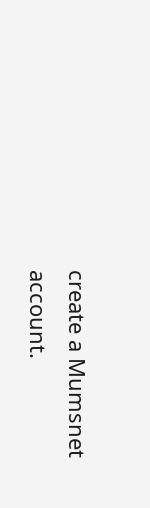create a Mumsnet account.